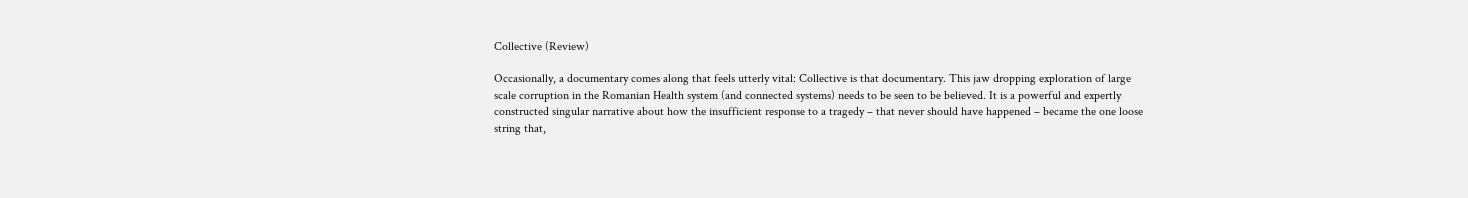Collective (Review)

Occasionally, a documentary comes along that feels utterly vital: Collective is that documentary. This jaw dropping exploration of large scale corruption in the Romanian Health system (and connected systems) needs to be seen to be believed. It is a powerful and expertly constructed singular narrative about how the insufficient response to a tragedy – that never should have happened – became the one loose string that,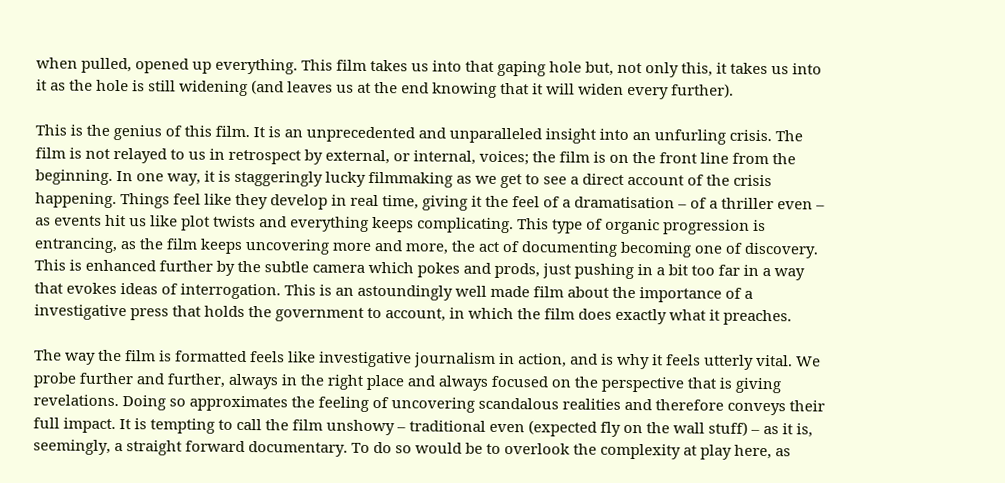when pulled, opened up everything. This film takes us into that gaping hole but, not only this, it takes us into it as the hole is still widening (and leaves us at the end knowing that it will widen every further).

This is the genius of this film. It is an unprecedented and unparalleled insight into an unfurling crisis. The film is not relayed to us in retrospect by external, or internal, voices; the film is on the front line from the beginning. In one way, it is staggeringly lucky filmmaking as we get to see a direct account of the crisis happening. Things feel like they develop in real time, giving it the feel of a dramatisation – of a thriller even – as events hit us like plot twists and everything keeps complicating. This type of organic progression is entrancing, as the film keeps uncovering more and more, the act of documenting becoming one of discovery. This is enhanced further by the subtle camera which pokes and prods, just pushing in a bit too far in a way that evokes ideas of interrogation. This is an astoundingly well made film about the importance of a investigative press that holds the government to account, in which the film does exactly what it preaches.

The way the film is formatted feels like investigative journalism in action, and is why it feels utterly vital. We probe further and further, always in the right place and always focused on the perspective that is giving revelations. Doing so approximates the feeling of uncovering scandalous realities and therefore conveys their full impact. It is tempting to call the film unshowy – traditional even (expected fly on the wall stuff) – as it is, seemingly, a straight forward documentary. To do so would be to overlook the complexity at play here, as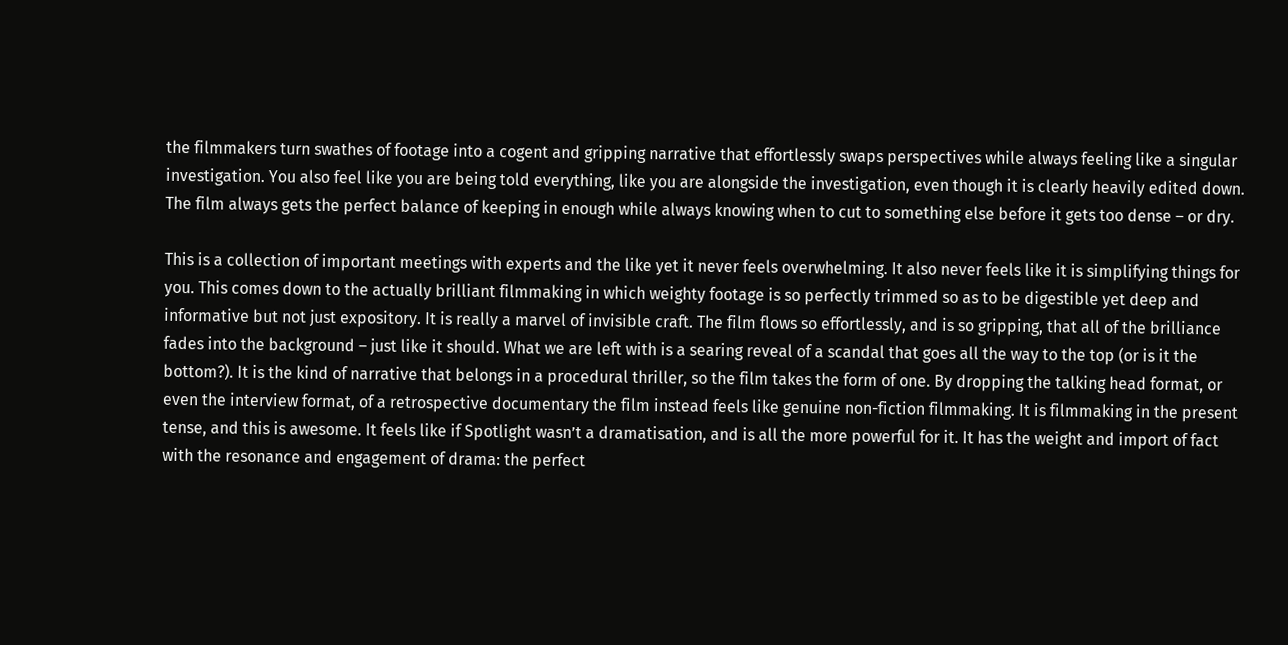the filmmakers turn swathes of footage into a cogent and gripping narrative that effortlessly swaps perspectives while always feeling like a singular investigation. You also feel like you are being told everything, like you are alongside the investigation, even though it is clearly heavily edited down. The film always gets the perfect balance of keeping in enough while always knowing when to cut to something else before it gets too dense – or dry.

This is a collection of important meetings with experts and the like yet it never feels overwhelming. It also never feels like it is simplifying things for you. This comes down to the actually brilliant filmmaking in which weighty footage is so perfectly trimmed so as to be digestible yet deep and informative but not just expository. It is really a marvel of invisible craft. The film flows so effortlessly, and is so gripping, that all of the brilliance fades into the background – just like it should. What we are left with is a searing reveal of a scandal that goes all the way to the top (or is it the bottom?). It is the kind of narrative that belongs in a procedural thriller, so the film takes the form of one. By dropping the talking head format, or even the interview format, of a retrospective documentary the film instead feels like genuine non-fiction filmmaking. It is filmmaking in the present tense, and this is awesome. It feels like if Spotlight wasn’t a dramatisation, and is all the more powerful for it. It has the weight and import of fact with the resonance and engagement of drama: the perfect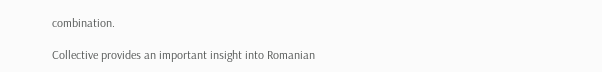combination.

Collective provides an important insight into Romanian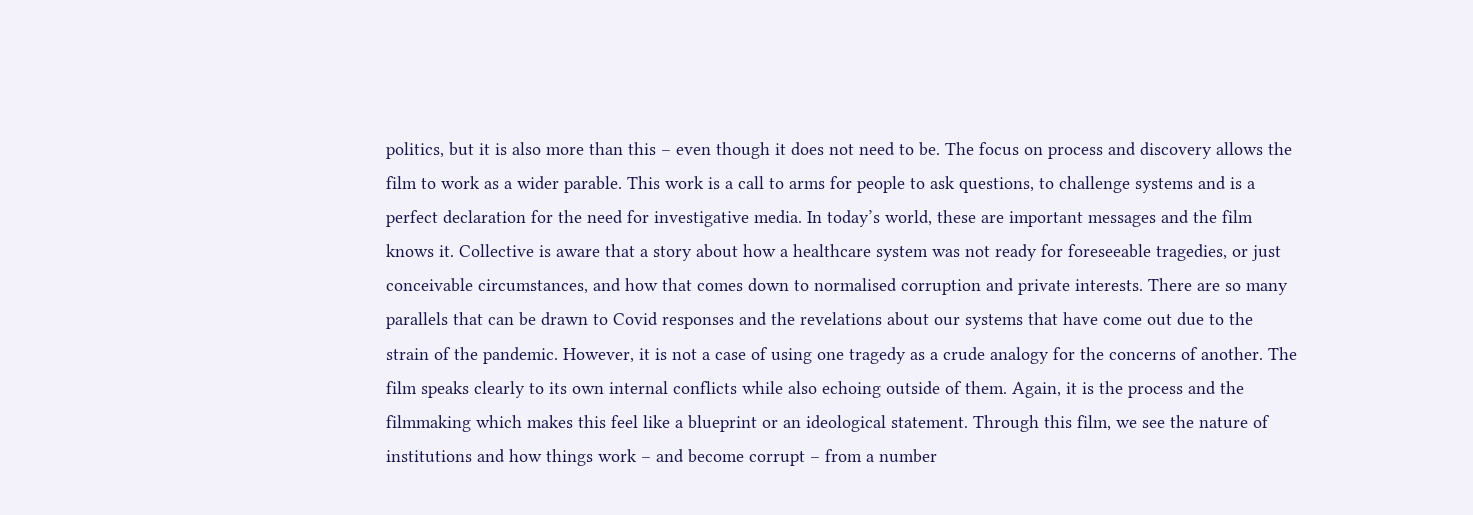politics, but it is also more than this – even though it does not need to be. The focus on process and discovery allows the film to work as a wider parable. This work is a call to arms for people to ask questions, to challenge systems and is a perfect declaration for the need for investigative media. In today’s world, these are important messages and the film knows it. Collective is aware that a story about how a healthcare system was not ready for foreseeable tragedies, or just conceivable circumstances, and how that comes down to normalised corruption and private interests. There are so many parallels that can be drawn to Covid responses and the revelations about our systems that have come out due to the strain of the pandemic. However, it is not a case of using one tragedy as a crude analogy for the concerns of another. The film speaks clearly to its own internal conflicts while also echoing outside of them. Again, it is the process and the filmmaking which makes this feel like a blueprint or an ideological statement. Through this film, we see the nature of institutions and how things work – and become corrupt – from a number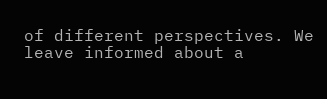of different perspectives. We leave informed about a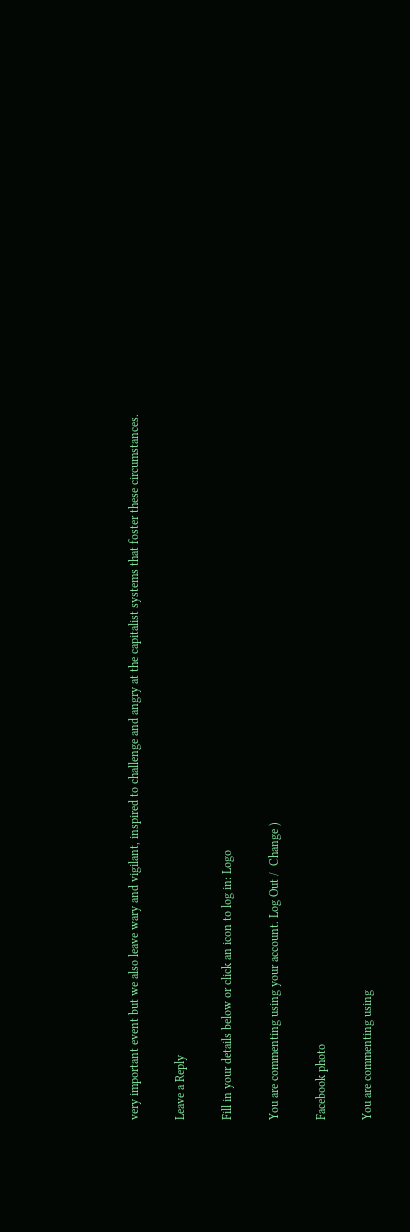very important event but we also leave wary and vigilant, inspired to challenge and angry at the capitalist systems that foster these circumstances.

Leave a Reply

Fill in your details below or click an icon to log in: Logo

You are commenting using your account. Log Out /  Change )

Facebook photo

You are commenting using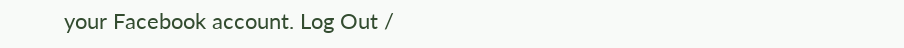your Facebook account. Log Out /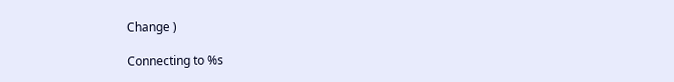Change )

Connecting to %s